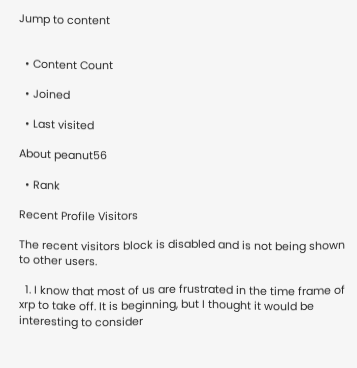Jump to content


  • Content Count

  • Joined

  • Last visited

About peanut56

  • Rank

Recent Profile Visitors

The recent visitors block is disabled and is not being shown to other users.

  1. I know that most of us are frustrated in the time frame of xrp to take off. It is beginning, but I thought it would be interesting to consider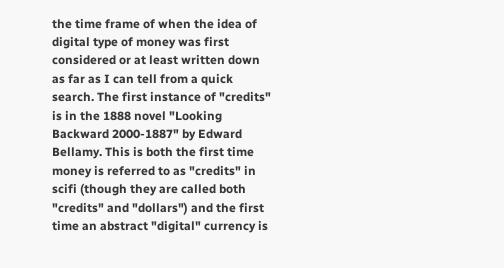the time frame of when the idea of digital type of money was first considered or at least written down as far as I can tell from a quick search. The first instance of "credits" is in the 1888 novel "Looking Backward 2000-1887" by Edward Bellamy. This is both the first time money is referred to as "credits" in scifi (though they are called both "credits" and "dollars") and the first time an abstract "digital" currency is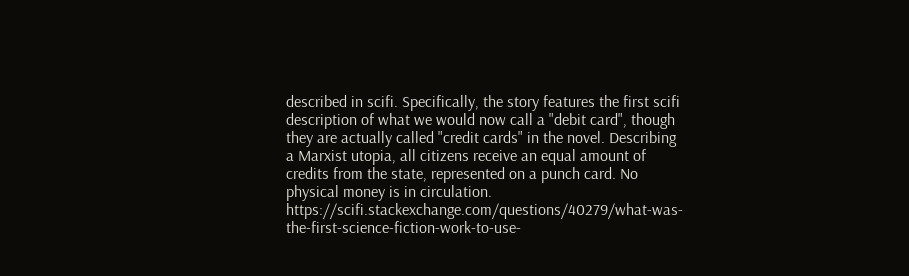described in scifi. Specifically, the story features the first scifi description of what we would now call a "debit card", though they are actually called "credit cards" in the novel. Describing a Marxist utopia, all citizens receive an equal amount of credits from the state, represented on a punch card. No physical money is in circulation. https://scifi.stackexchange.com/questions/40279/what-was-the-first-science-fiction-work-to-use-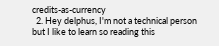credits-as-currency
  2. Hey delphus, I'm not a technical person but I like to learn so reading this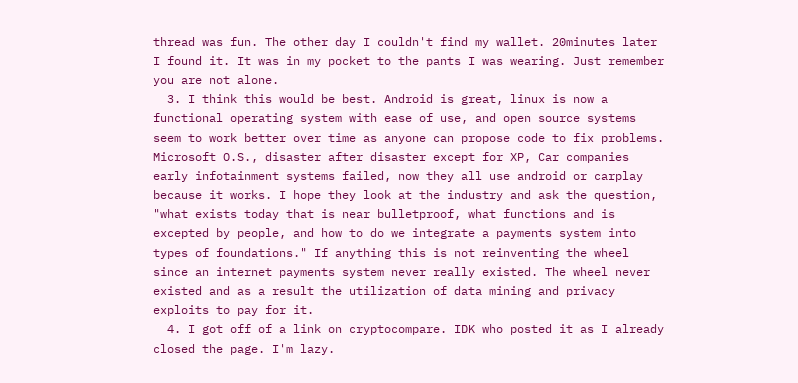thread was fun. The other day I couldn't find my wallet. 20minutes later I found it. It was in my pocket to the pants I was wearing. Just remember you are not alone.
  3. I think this would be best. Android is great, linux is now a functional operating system with ease of use, and open source systems seem to work better over time as anyone can propose code to fix problems. Microsoft O.S., disaster after disaster except for XP, Car companies early infotainment systems failed, now they all use android or carplay because it works. I hope they look at the industry and ask the question, "what exists today that is near bulletproof, what functions and is excepted by people, and how to do we integrate a payments system into types of foundations." If anything this is not reinventing the wheel since an internet payments system never really existed. The wheel never existed and as a result the utilization of data mining and privacy exploits to pay for it.
  4. I got off of a link on cryptocompare. IDK who posted it as I already closed the page. I'm lazy.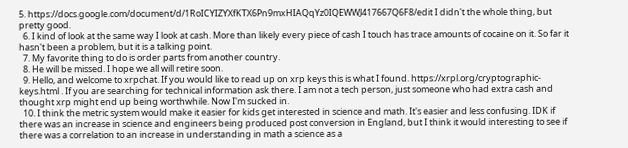5. https://docs.google.com/document/d/1RoICYIZYXfKTX6Pn9mxHIAQqYz0IQEWWJ417667Q6F8/edit I didn't the whole thing, but pretty good.
  6. I kind of look at the same way I look at cash. More than likely every piece of cash I touch has trace amounts of cocaine on it. So far it hasn't been a problem, but it is a talking point.
  7. My favorite thing to do is order parts from another country.
  8. He will be missed. I hope we all will retire soon.
  9. Hello, and welcome to xrpchat. If you would like to read up on xrp keys this is what I found. https://xrpl.org/cryptographic-keys.html . If you are searching for technical information ask there. I am not a tech person, just someone who had extra cash and thought xrp might end up being worthwhile. Now I'm sucked in.
  10. I think the metric system would make it easier for kids get interested in science and math. It's easier and less confusing. IDK if there was an increase in science and engineers being produced post conversion in England, but I think it would interesting to see if there was a correlation to an increase in understanding in math a science as a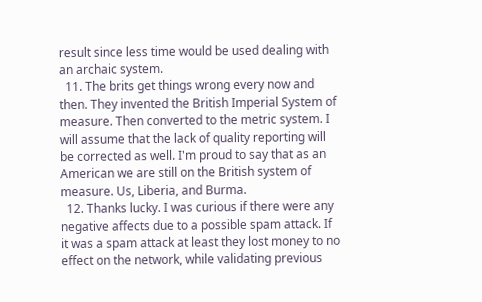result since less time would be used dealing with an archaic system.
  11. The brits get things wrong every now and then. They invented the British Imperial System of measure. Then converted to the metric system. I will assume that the lack of quality reporting will be corrected as well. I'm proud to say that as an American we are still on the British system of measure. Us, Liberia, and Burma.
  12. Thanks lucky. I was curious if there were any negative affects due to a possible spam attack. If it was a spam attack at least they lost money to no effect on the network, while validating previous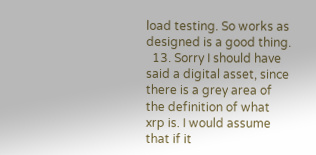load testing. So works as designed is a good thing.
  13. Sorry I should have said a digital asset, since there is a grey area of the definition of what xrp is. I would assume that if it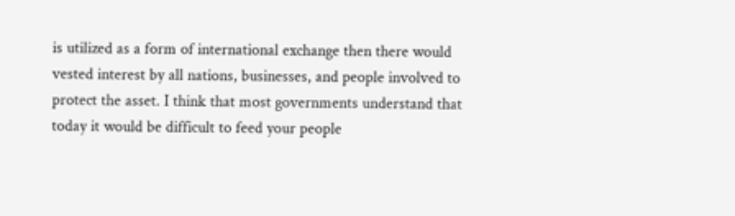is utilized as a form of international exchange then there would vested interest by all nations, businesses, and people involved to protect the asset. I think that most governments understand that today it would be difficult to feed your people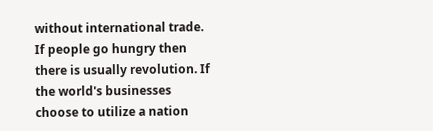without international trade. If people go hungry then there is usually revolution. If the world's businesses choose to utilize a nation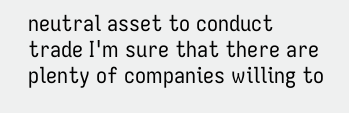neutral asset to conduct trade I'm sure that there are plenty of companies willing to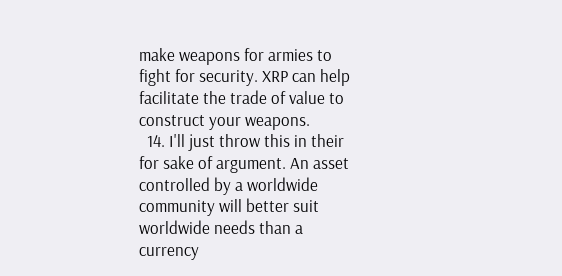make weapons for armies to fight for security. XRP can help facilitate the trade of value to construct your weapons.
  14. I'll just throw this in their for sake of argument. An asset controlled by a worldwide community will better suit worldwide needs than a currency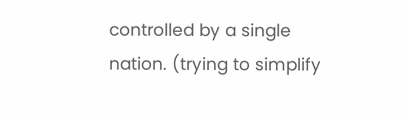controlled by a single nation. (trying to simplify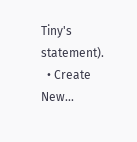Tiny's statement).
  • Create New...